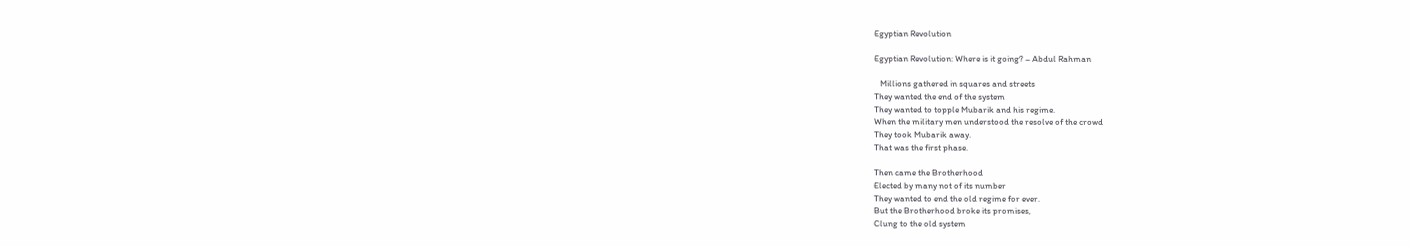Egyptian Revolution

Egyptian Revolution: Where is it going? – Abdul Rahman

   Millions gathered in squares and streets
They wanted the end of the system
They wanted to topple Mubarik and his regime.
When the military men understood the resolve of the crowd
They took Mubarik away.
That was the first phase.

Then came the Brotherhood
Elected by many not of its number
They wanted to end the old regime for ever.
But the Brotherhood broke its promises,
Clung to the old system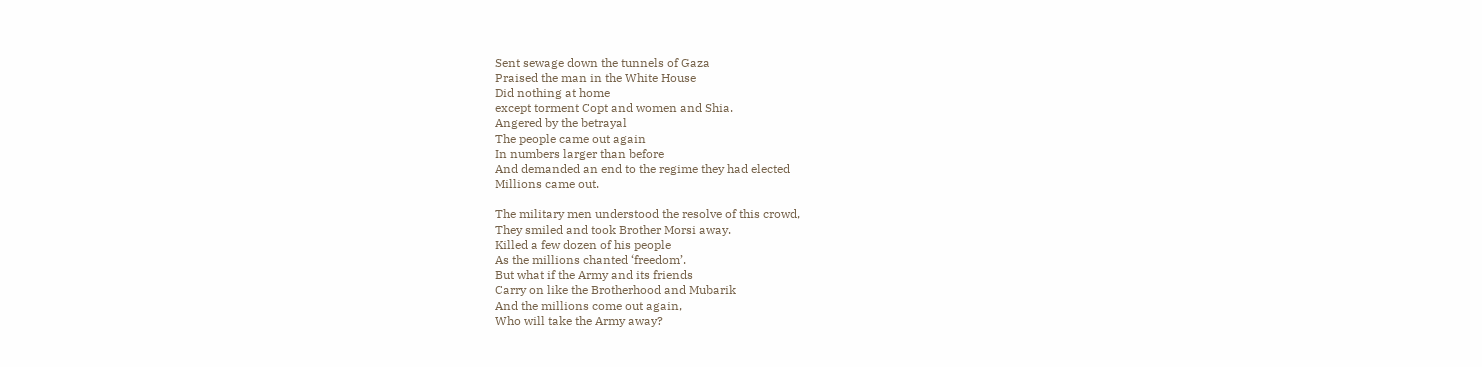Sent sewage down the tunnels of Gaza
Praised the man in the White House
Did nothing at home
except torment Copt and women and Shia.
Angered by the betrayal
The people came out again
In numbers larger than before
And demanded an end to the regime they had elected
Millions came out.

The military men understood the resolve of this crowd,
They smiled and took Brother Morsi away.
Killed a few dozen of his people
As the millions chanted ‘freedom’.
But what if the Army and its friends
Carry on like the Brotherhood and Mubarik
And the millions come out again,
Who will take the Army away?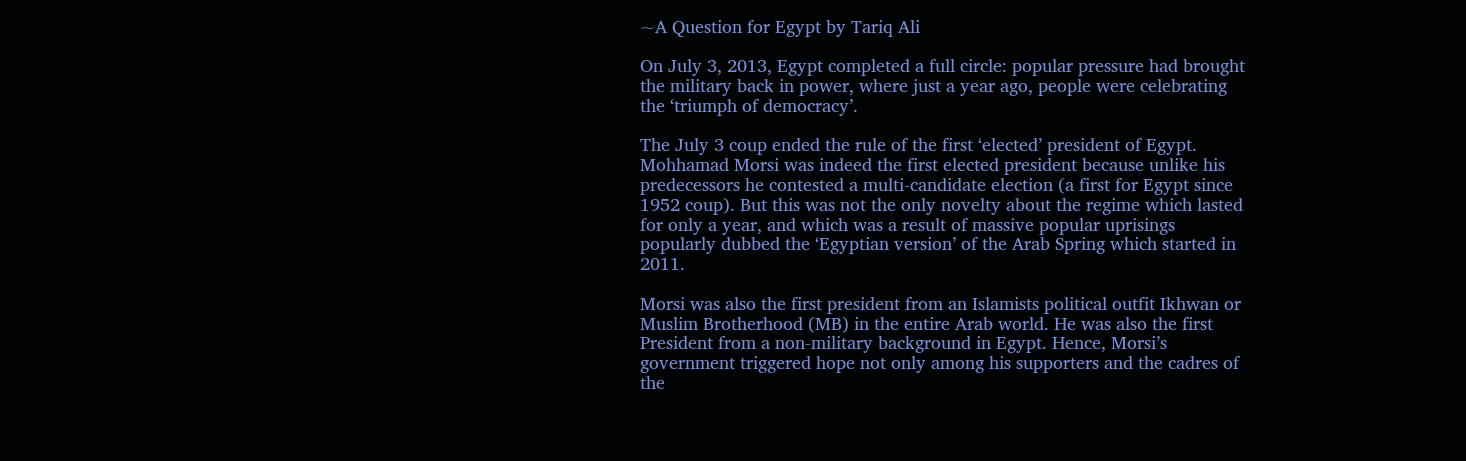~A Question for Egypt by Tariq Ali

On July 3, 2013, Egypt completed a full circle: popular pressure had brought the military back in power, where just a year ago, people were celebrating the ‘triumph of democracy’.

The July 3 coup ended the rule of the first ‘elected’ president of Egypt. Mohhamad Morsi was indeed the first elected president because unlike his predecessors he contested a multi-candidate election (a first for Egypt since 1952 coup). But this was not the only novelty about the regime which lasted for only a year, and which was a result of massive popular uprisings popularly dubbed the ‘Egyptian version’ of the Arab Spring which started in 2011.

Morsi was also the first president from an Islamists political outfit Ikhwan or Muslim Brotherhood (MB) in the entire Arab world. He was also the first President from a non-military background in Egypt. Hence, Morsi’s government triggered hope not only among his supporters and the cadres of the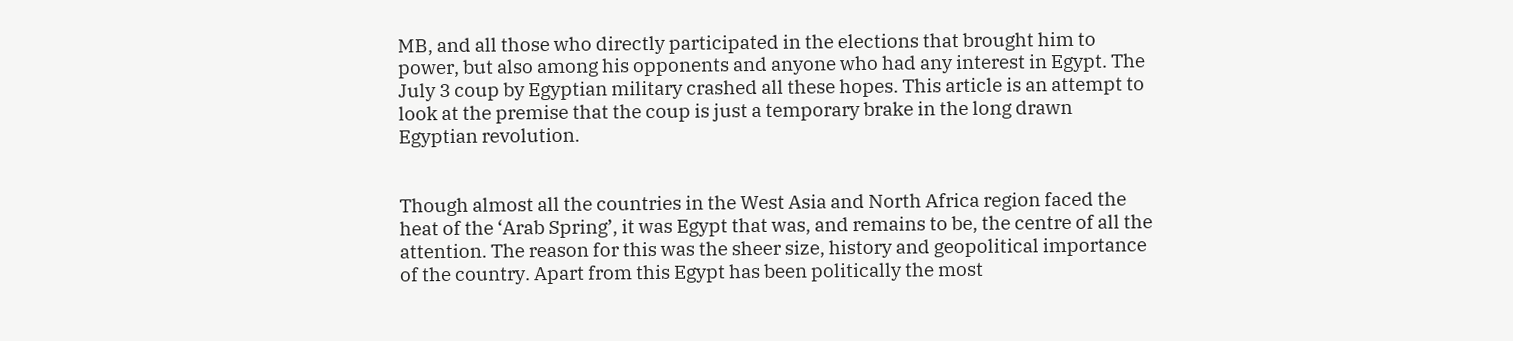MB, and all those who directly participated in the elections that brought him to power, but also among his opponents and anyone who had any interest in Egypt. The July 3 coup by Egyptian military crashed all these hopes. This article is an attempt to look at the premise that the coup is just a temporary brake in the long drawn Egyptian revolution.


Though almost all the countries in the West Asia and North Africa region faced the heat of the ‘Arab Spring’, it was Egypt that was, and remains to be, the centre of all the attention. The reason for this was the sheer size, history and geopolitical importance of the country. Apart from this Egypt has been politically the most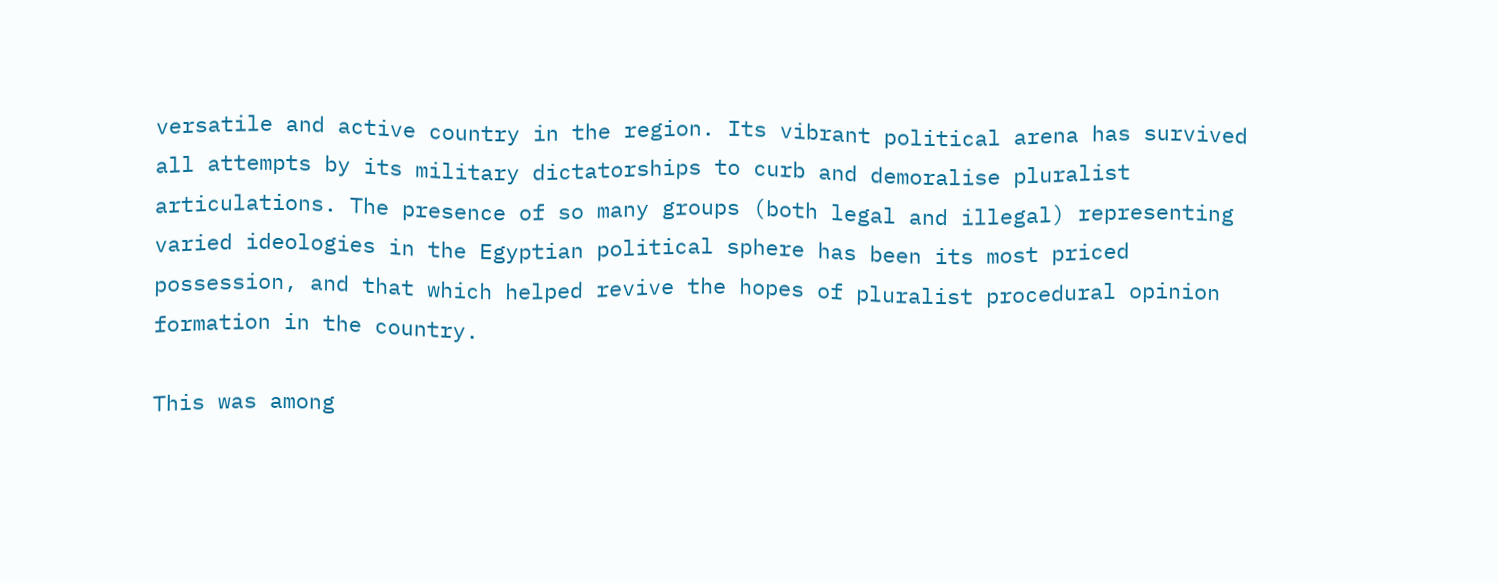versatile and active country in the region. Its vibrant political arena has survived all attempts by its military dictatorships to curb and demoralise pluralist articulations. The presence of so many groups (both legal and illegal) representing varied ideologies in the Egyptian political sphere has been its most priced possession, and that which helped revive the hopes of pluralist procedural opinion formation in the country.

This was among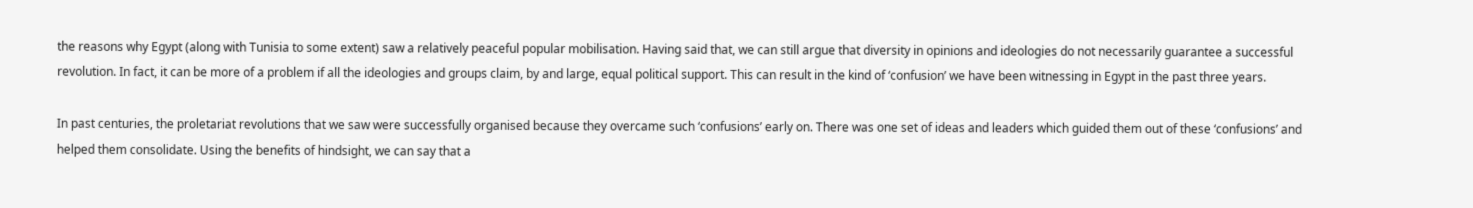the reasons why Egypt (along with Tunisia to some extent) saw a relatively peaceful popular mobilisation. Having said that, we can still argue that diversity in opinions and ideologies do not necessarily guarantee a successful revolution. In fact, it can be more of a problem if all the ideologies and groups claim, by and large, equal political support. This can result in the kind of ‘confusion’ we have been witnessing in Egypt in the past three years.

In past centuries, the proletariat revolutions that we saw were successfully organised because they overcame such ‘confusions’ early on. There was one set of ideas and leaders which guided them out of these ‘confusions’ and helped them consolidate. Using the benefits of hindsight, we can say that a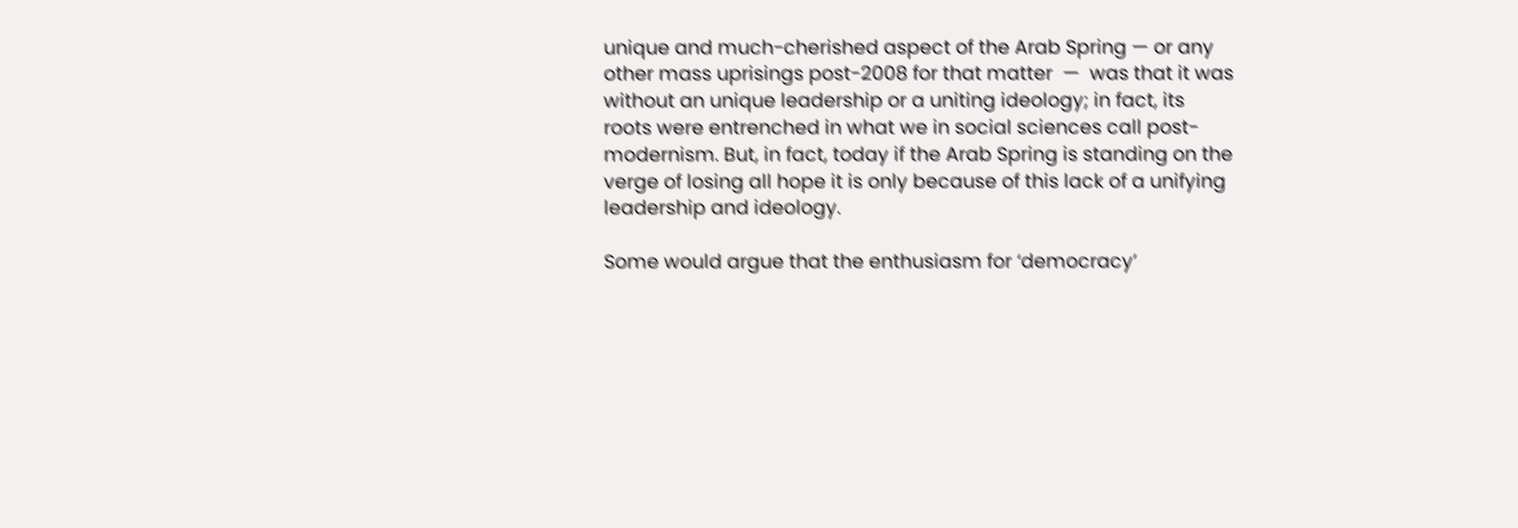unique and much-cherished aspect of the Arab Spring — or any other mass uprisings post-2008 for that matter  —  was that it was without an unique leadership or a uniting ideology; in fact, its roots were entrenched in what we in social sciences call post-modernism. But, in fact, today if the Arab Spring is standing on the verge of losing all hope it is only because of this lack of a unifying leadership and ideology.

Some would argue that the enthusiasm for ‘democracy’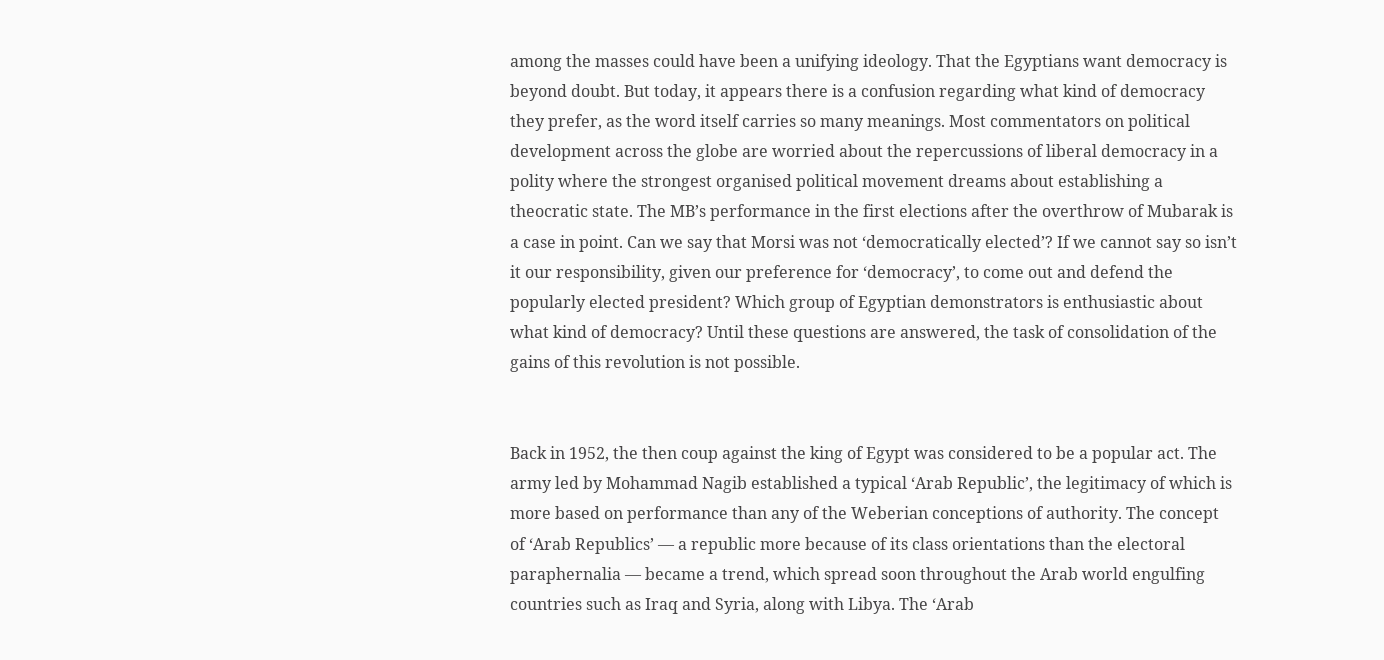among the masses could have been a unifying ideology. That the Egyptians want democracy is beyond doubt. But today, it appears there is a confusion regarding what kind of democracy they prefer, as the word itself carries so many meanings. Most commentators on political development across the globe are worried about the repercussions of liberal democracy in a polity where the strongest organised political movement dreams about establishing a theocratic state. The MB’s performance in the first elections after the overthrow of Mubarak is a case in point. Can we say that Morsi was not ‘democratically elected’? If we cannot say so isn’t it our responsibility, given our preference for ‘democracy’, to come out and defend the popularly elected president? Which group of Egyptian demonstrators is enthusiastic about what kind of democracy? Until these questions are answered, the task of consolidation of the gains of this revolution is not possible.


Back in 1952, the then coup against the king of Egypt was considered to be a popular act. The army led by Mohammad Nagib established a typical ‘Arab Republic’, the legitimacy of which is more based on performance than any of the Weberian conceptions of authority. The concept  of ‘Arab Republics’ — a republic more because of its class orientations than the electoral paraphernalia — became a trend, which spread soon throughout the Arab world engulfing countries such as Iraq and Syria, along with Libya. The ‘Arab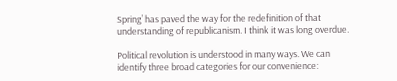Spring’ has paved the way for the redefinition of that understanding of republicanism. I think it was long overdue.

Political revolution is understood in many ways. We can identify three broad categories for our convenience: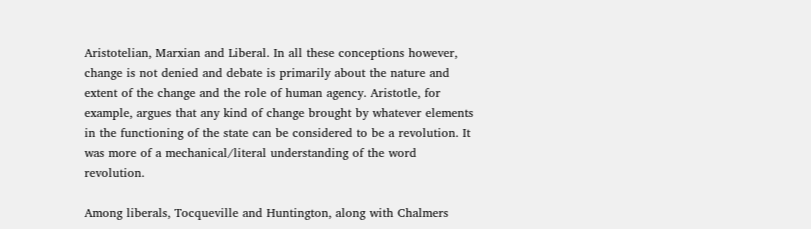Aristotelian, Marxian and Liberal. In all these conceptions however, change is not denied and debate is primarily about the nature and extent of the change and the role of human agency. Aristotle, for example, argues that any kind of change brought by whatever elements in the functioning of the state can be considered to be a revolution. It was more of a mechanical/literal understanding of the word revolution.

Among liberals, Tocqueville and Huntington, along with Chalmers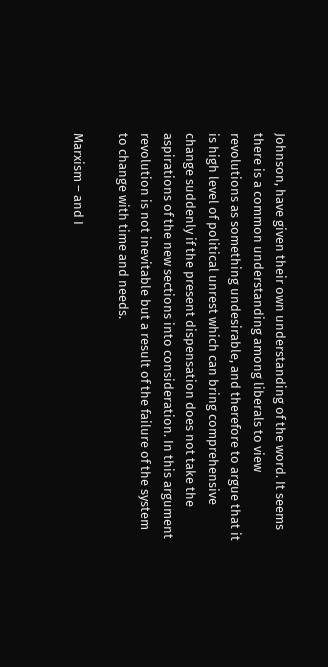Johnson, have given their own understanding of the word. It seems there is a common understanding among liberals to view revolutions as something undesirable, and therefore to argue that it is high level of political unrest which can bring comprehensive change suddenly if the present dispensation does not take the aspirations of the new sections into consideration. In this argument revolution is not inevitable but a result of the failure of the system to change with time and needs.

Marxism – and I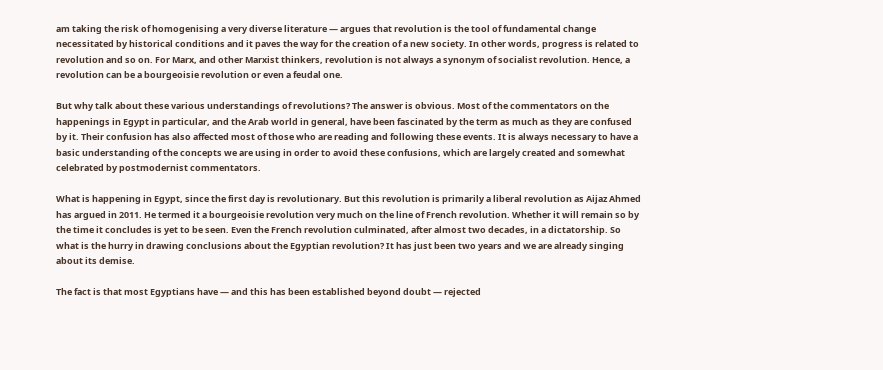am taking the risk of homogenising a very diverse literature — argues that revolution is the tool of fundamental change necessitated by historical conditions and it paves the way for the creation of a new society. In other words, progress is related to revolution and so on. For Marx, and other Marxist thinkers, revolution is not always a synonym of socialist revolution. Hence, a revolution can be a bourgeoisie revolution or even a feudal one.

But why talk about these various understandings of revolutions? The answer is obvious. Most of the commentators on the happenings in Egypt in particular, and the Arab world in general, have been fascinated by the term as much as they are confused by it. Their confusion has also affected most of those who are reading and following these events. It is always necessary to have a basic understanding of the concepts we are using in order to avoid these confusions, which are largely created and somewhat celebrated by postmodernist commentators.

What is happening in Egypt, since the first day is revolutionary. But this revolution is primarily a liberal revolution as Aijaz Ahmed has argued in 2011. He termed it a bourgeoisie revolution very much on the line of French revolution. Whether it will remain so by the time it concludes is yet to be seen. Even the French revolution culminated, after almost two decades, in a dictatorship. So what is the hurry in drawing conclusions about the Egyptian revolution? It has just been two years and we are already singing about its demise.

The fact is that most Egyptians have — and this has been established beyond doubt — rejected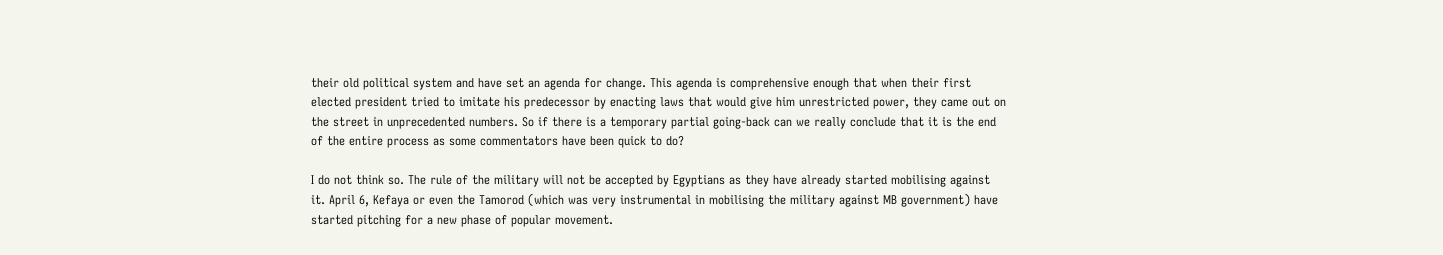their old political system and have set an agenda for change. This agenda is comprehensive enough that when their first elected president tried to imitate his predecessor by enacting laws that would give him unrestricted power, they came out on the street in unprecedented numbers. So if there is a temporary partial going-back can we really conclude that it is the end of the entire process as some commentators have been quick to do?

I do not think so. The rule of the military will not be accepted by Egyptians as they have already started mobilising against it. April 6, Kefaya or even the Tamorod (which was very instrumental in mobilising the military against MB government) have started pitching for a new phase of popular movement.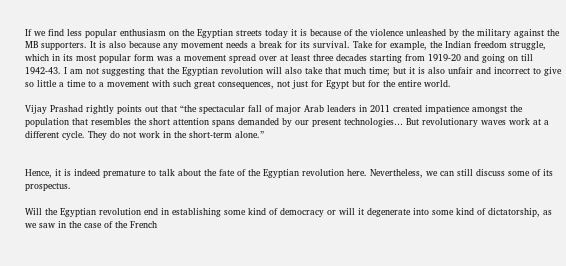If we find less popular enthusiasm on the Egyptian streets today it is because of the violence unleashed by the military against the MB supporters. It is also because any movement needs a break for its survival. Take for example, the Indian freedom struggle, which in its most popular form was a movement spread over at least three decades starting from 1919-20 and going on till 1942-43. I am not suggesting that the Egyptian revolution will also take that much time; but it is also unfair and incorrect to give so little a time to a movement with such great consequences, not just for Egypt but for the entire world.

Vijay Prashad rightly points out that “the spectacular fall of major Arab leaders in 2011 created impatience amongst the population that resembles the short attention spans demanded by our present technologies… But revolutionary waves work at a different cycle. They do not work in the short-term alone.”


Hence, it is indeed premature to talk about the fate of the Egyptian revolution here. Nevertheless, we can still discuss some of its prospectus.

Will the Egyptian revolution end in establishing some kind of democracy or will it degenerate into some kind of dictatorship, as we saw in the case of the French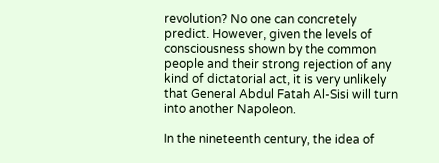revolution? No one can concretely predict. However, given the levels of consciousness shown by the common people and their strong rejection of any kind of dictatorial act, it is very unlikely that General Abdul Fatah Al-Sisi will turn into another Napoleon.

In the nineteenth century, the idea of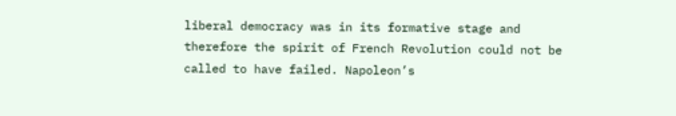liberal democracy was in its formative stage and therefore the spirit of French Revolution could not be called to have failed. Napoleon’s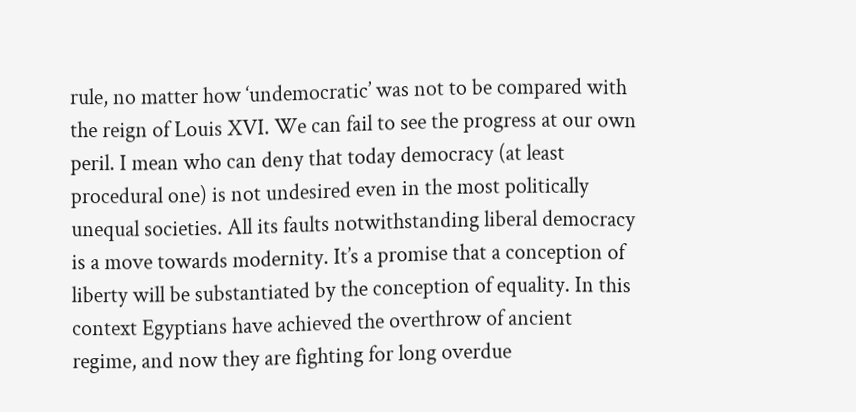rule, no matter how ‘undemocratic’ was not to be compared with the reign of Louis XVI. We can fail to see the progress at our own peril. I mean who can deny that today democracy (at least procedural one) is not undesired even in the most politically unequal societies. All its faults notwithstanding liberal democracy is a move towards modernity. It’s a promise that a conception of liberty will be substantiated by the conception of equality. In this context Egyptians have achieved the overthrow of ancient regime, and now they are fighting for long overdue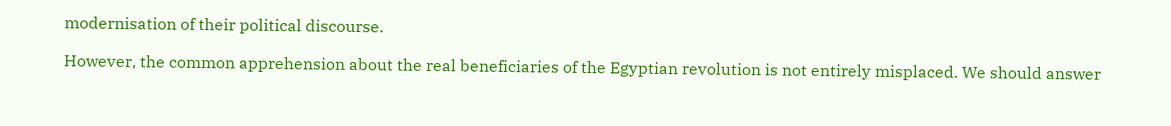modernisation of their political discourse.

However, the common apprehension about the real beneficiaries of the Egyptian revolution is not entirely misplaced. We should answer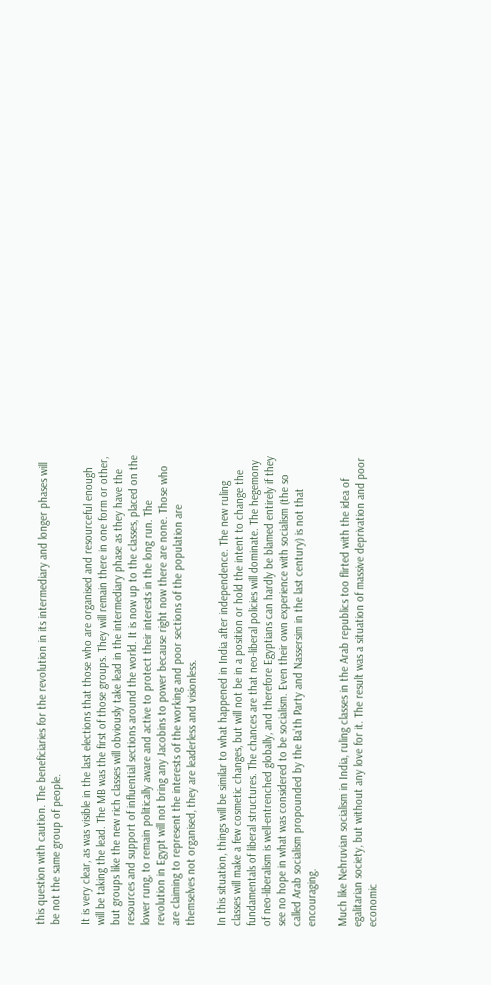this question with caution. The beneficiaries for the revolution in its intermediary and longer phases will be not the same group of people.

It is very clear, as was visible in the last elections that those who are organised and resourceful enough will be taking the lead. The MB was the first of those groups. They will remain there in one form or other, but groups like the new rich classes will obviously take lead in the intermediary phase as they have the resources and support of influential sections around the world. It is now up to the classes, placed on the lower rung, to remain politically aware and active to protect their interests in the long run. The revolution in Egypt will not bring any Jacobins to power because right now there are none. Those who are claiming to represent the interests of the working and poor sections of the population are themselves not organised, they are leaderless and visionless.

In this situation, things will be similar to what happened in India after independence. The new ruling classes will make a few cosmetic changes, but will not be in a position or hold the intent to change the fundamentals of liberal structures. The chances are that neo-liberal policies will dominate. The hegemony of neo-liberalism is well-entrenched globally, and therefore Egyptians can hardly be blamed entirely if they see no hope in what was considered to be socialism. Even their own experience with socialism (the so called Arab socialism propounded by the Ba’th Party and Nassersim in the last century) is not that encouraging.

Much like Nehruvian socialism in India, ruling classes in the Arab republics too flirted with the idea of egalitarian society, but without any love for it. The result was a situation of massive deprivation and poor economic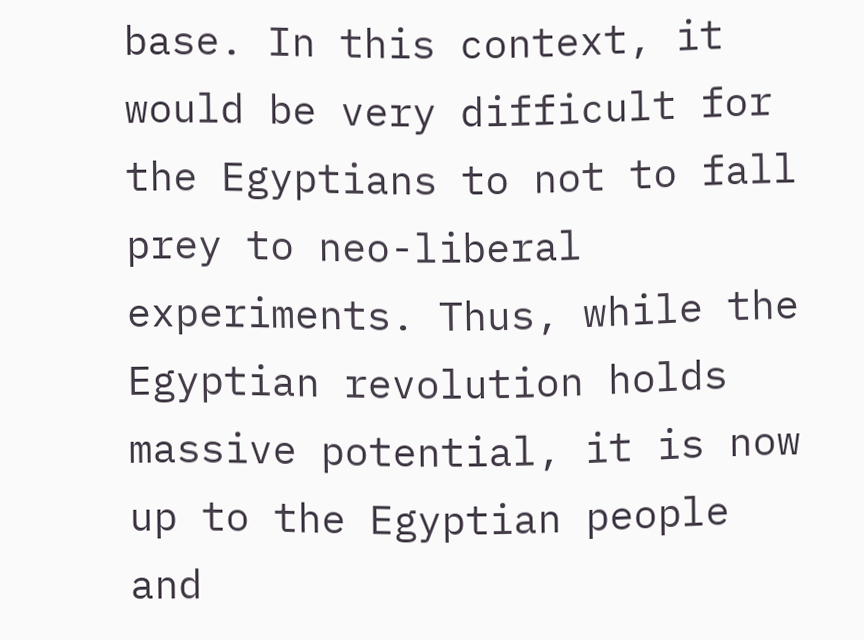base. In this context, it would be very difficult for the Egyptians to not to fall prey to neo-liberal experiments. Thus, while the Egyptian revolution holds massive potential, it is now up to the Egyptian people and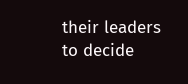their leaders to decide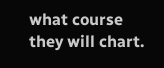what course they will chart.